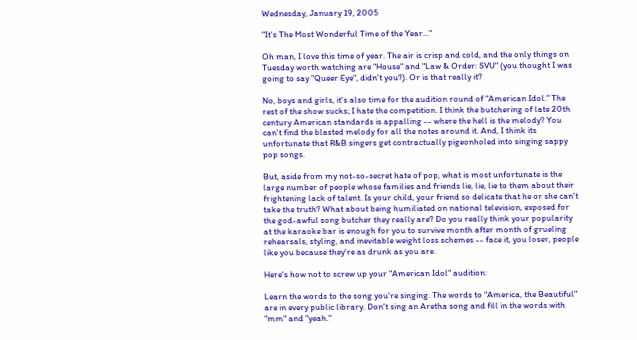Wednesday, January 19, 2005

"It's The Most Wonderful Time of the Year..."

Oh man, I love this time of year. The air is crisp and cold, and the only things on Tuesday worth watching are "House" and "Law & Order: SVU" (you thought I was going to say "Queer Eye", didn't you?). Or is that really it?

No, boys and girls, it's also time for the audition round of "American Idol." The rest of the show sucks; I hate the competition. I think the butchering of late 20th century American standards is appalling -- where the hell is the melody? You can't find the blasted melody for all the notes around it. And, I think its unfortunate that R&B singers get contractually pigeonholed into singing sappy pop songs.

But, aside from my not-so-secret hate of pop, what is most unfortunate is the large number of people whose families and friends lie, lie, lie to them about their frightening lack of talent. Is your child, your friend so delicate that he or she can't take the truth? What about being humiliated on national television, exposed for the god-awful song butcher they really are? Do you really think your popularity at the karaoke bar is enough for you to survive month after month of grueling rehearsals, styling, and inevitable weight loss schemes -- face it, you loser, people like you because they're as drunk as you are.

Here's how not to screw up your "American Idol" audition:

Learn the words to the song you're singing. The words to "America, the Beautiful" are in every public library. Don't sing an Aretha song and fill in the words with "mm" and "yeah."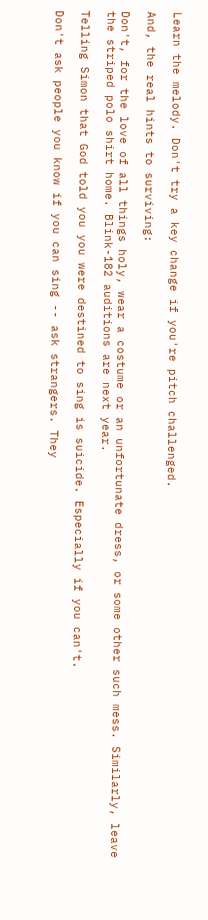Learn the melody. Don't try a key change if you're pitch challenged.

And, the real hints to surviving:

Don't, for the love of all things holy, wear a costume or an unfortunate dress, or some other such mess. Similarly, leave the striped polo shirt home. Blink-182 auditions are next year.

Telling Simon that God told you you were destined to sing is suicide. Especially if you can't.

Don't ask people you know if you can sing -- ask strangers. They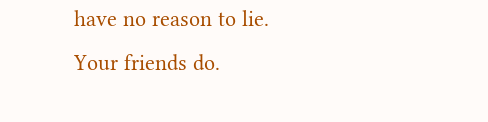have no reason to lie. Your friends do.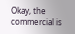Okay, the commercial is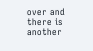over and there is another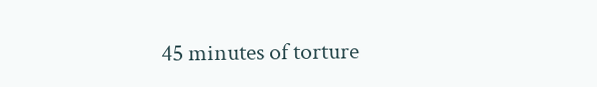45 minutes of torture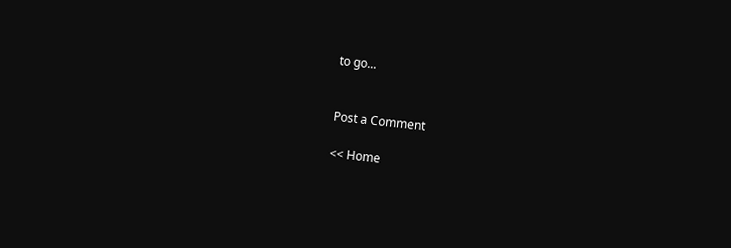to go...


Post a Comment

<< Home